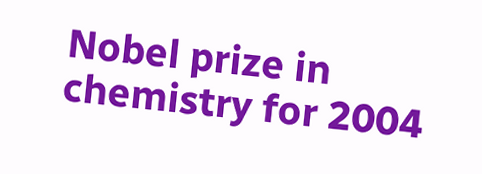Nobel prize in chemistry for 2004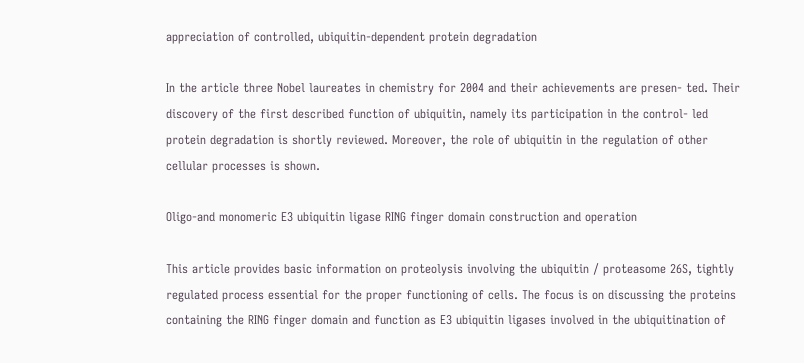appreciation of controlled, ubiquitin-dependent protein degradation

In the article three Nobel laureates in chemistry for 2004 and their achievements are presen- ted. Their discovery of the first described function of ubiquitin, namely its participation in the control- led protein degradation is shortly reviewed. Moreover, the role of ubiquitin in the regulation of other cellular processes is shown.

Oligo-and monomeric E3 ubiquitin ligase RING finger domain construction and operation

This article provides basic information on proteolysis involving the ubiquitin / proteasome 26S, tightly regulated process essential for the proper functioning of cells. The focus is on discussing the proteins containing the RING finger domain and function as E3 ubiquitin ligases involved in the ubiquitination of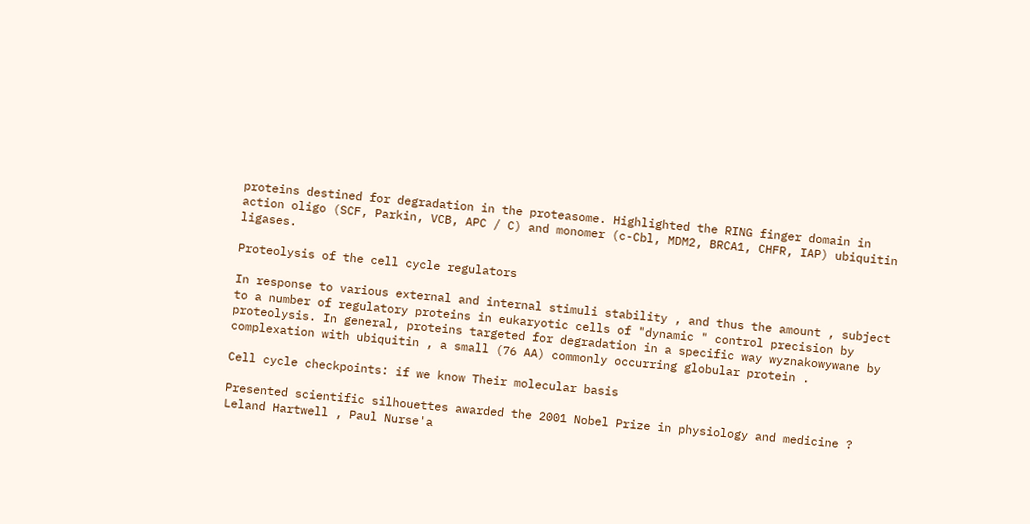proteins destined for degradation in the proteasome. Highlighted the RING finger domain in action oligo (SCF, Parkin, VCB, APC / C) and monomer (c-Cbl, MDM2, BRCA1, CHFR, IAP) ubiquitin ligases.

Proteolysis of the cell cycle regulators

In response to various external and internal stimuli stability , and thus the amount , subject to a number of regulatory proteins in eukaryotic cells of "dynamic " control precision by proteolysis. In general, proteins targeted for degradation in a specific way wyznakowywane by complexation with ubiquitin , a small (76 AA) commonly occurring globular protein .

Cell cycle checkpoints: if we know Their molecular basis

Presented scientific silhouettes awarded the 2001 Nobel Prize in physiology and medicine ? Leland Hartwell , Paul Nurse'a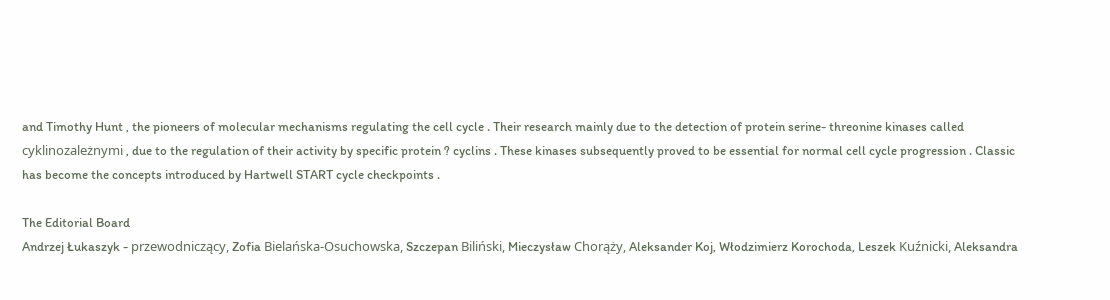and Timothy Hunt , the pioneers of molecular mechanisms regulating the cell cycle . Their research mainly due to the detection of protein serine- threonine kinases called cyklinozależnymi , due to the regulation of their activity by specific protein ? cyclins . These kinases subsequently proved to be essential for normal cell cycle progression . Classic has become the concepts introduced by Hartwell START cycle checkpoints .

The Editorial Board
Andrzej Łukaszyk - przewodniczący, Zofia Bielańska-Osuchowska, Szczepan Biliński, Mieczysław Chorąży, Aleksander Koj, Włodzimierz Korochoda, Leszek Kuźnicki, Aleksandra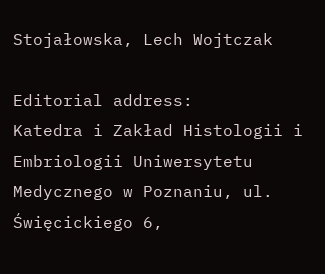Stojałowska, Lech Wojtczak

Editorial address:
Katedra i Zakład Histologii i Embriologii Uniwersytetu Medycznego w Poznaniu, ul. Święcickiego 6,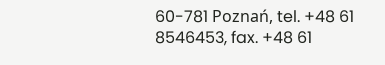60-781 Poznań, tel. +48 61 8546453, fax. +48 61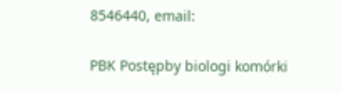8546440, email:

PBK Postępby biologi komórki